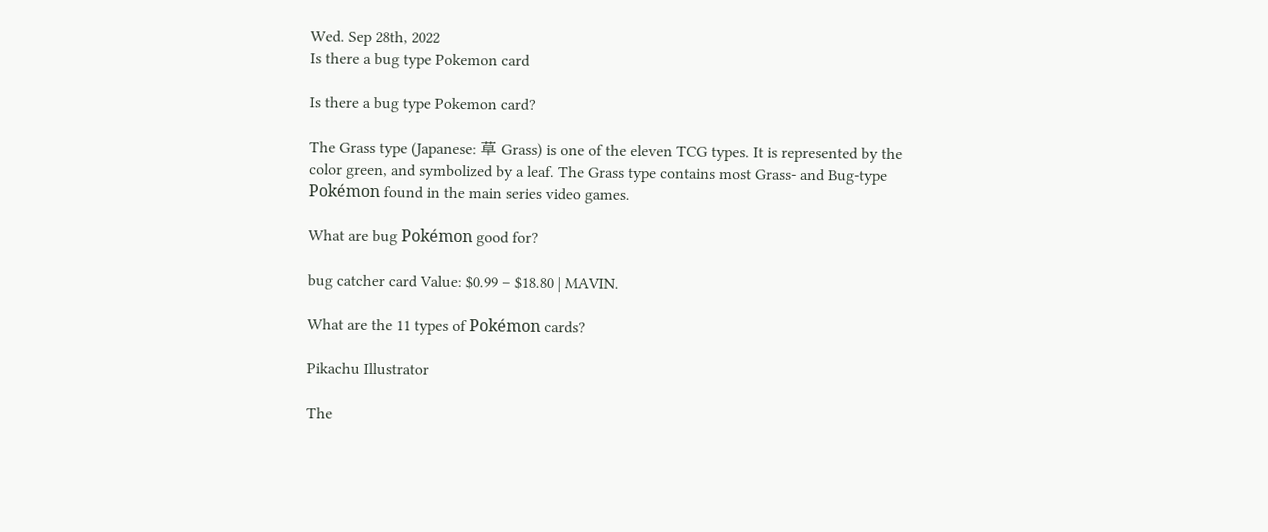Wed. Sep 28th, 2022
Is there a bug type Pokemon card

Is there a bug type Pokemon card?

The Grass type (Japanese: 草 Grass) is one of the eleven TCG types. It is represented by the color green, and symbolized by a leaf. The Grass type contains most Grass- and Bug-type Pokémon found in the main series video games.

What are bug Pokémon good for?

bug catcher card Value: $0.99 – $18.80 | MAVIN.

What are the 11 types of Pokémon cards?

Pikachu Illustrator

The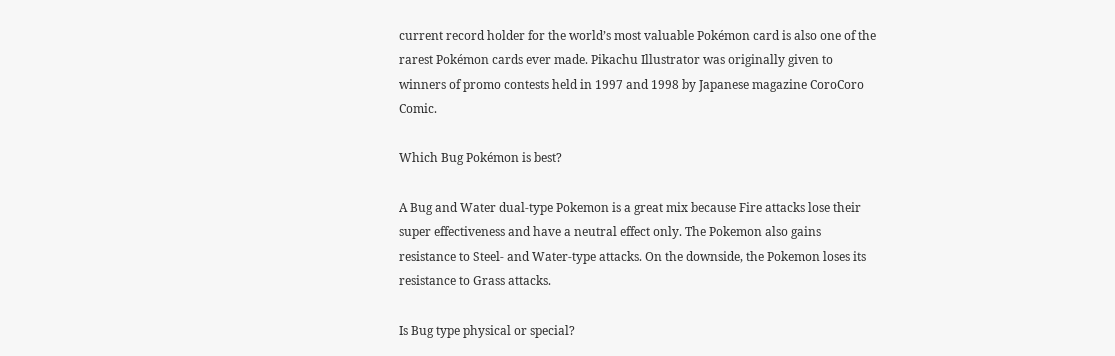current record holder for the world’s most valuable Pokémon card is also one of the rarest Pokémon cards ever made. Pikachu Illustrator was originally given to winners of promo contests held in 1997 and 1998 by Japanese magazine CoroCoro Comic.

Which Bug Pokémon is best?

A Bug and Water dual-type Pokemon is a great mix because Fire attacks lose their super effectiveness and have a neutral effect only. The Pokemon also gains resistance to Steel- and Water-type attacks. On the downside, the Pokemon loses its resistance to Grass attacks.

Is Bug type physical or special?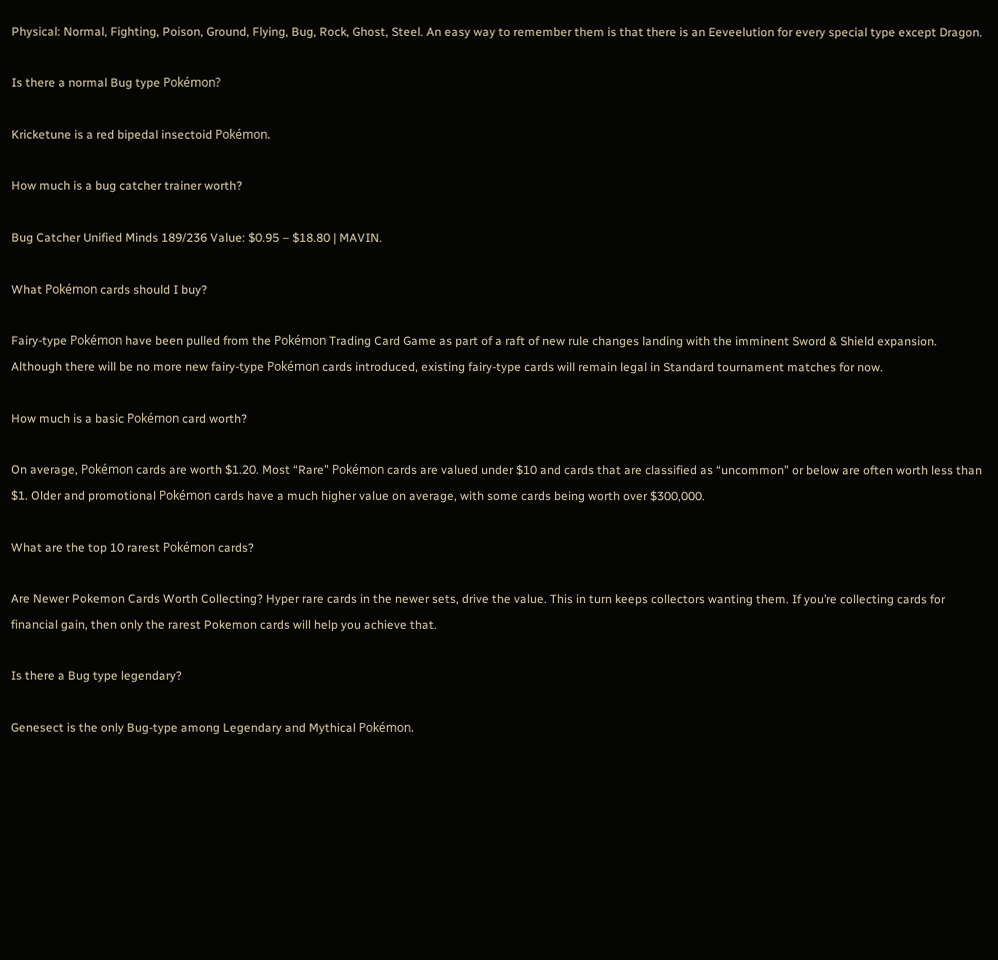Physical: Normal, Fighting, Poison, Ground, Flying, Bug, Rock, Ghost, Steel. An easy way to remember them is that there is an Eeveelution for every special type except Dragon.

Is there a normal Bug type Pokémon?

Kricketune is a red bipedal insectoid Pokémon.

How much is a bug catcher trainer worth?

Bug Catcher Unified Minds 189/236 Value: $0.95 – $18.80 | MAVIN.

What Pokémon cards should I buy?

Fairy-type Pokémon have been pulled from the Pokémon Trading Card Game as part of a raft of new rule changes landing with the imminent Sword & Shield expansion. Although there will be no more new fairy-type Pokémon cards introduced, existing fairy-type cards will remain legal in Standard tournament matches for now.

How much is a basic Pokémon card worth?

On average, Pokémon cards are worth $1.20. Most “Rare” Pokémon cards are valued under $10 and cards that are classified as “uncommon” or below are often worth less than $1. Older and promotional Pokémon cards have a much higher value on average, with some cards being worth over $300,000.

What are the top 10 rarest Pokémon cards?

Are Newer Pokemon Cards Worth Collecting? Hyper rare cards in the newer sets, drive the value. This in turn keeps collectors wanting them. If you’re collecting cards for financial gain, then only the rarest Pokemon cards will help you achieve that.

Is there a Bug type legendary?

Genesect is the only Bug-type among Legendary and Mythical Pokémon.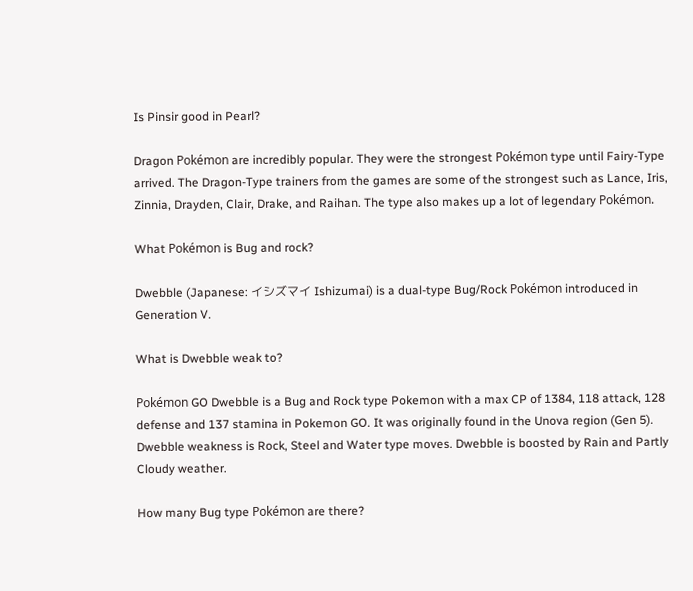Is Pinsir good in Pearl?

Dragon Pokémon are incredibly popular. They were the strongest Pokémon type until Fairy-Type arrived. The Dragon-Type trainers from the games are some of the strongest such as Lance, Iris, Zinnia, Drayden, Clair, Drake, and Raihan. The type also makes up a lot of legendary Pokémon.

What Pokémon is Bug and rock?

Dwebble (Japanese: イシズマイ Ishizumai) is a dual-type Bug/Rock Pokémon introduced in Generation V.

What is Dwebble weak to?

Pokémon GO Dwebble is a Bug and Rock type Pokemon with a max CP of 1384, 118 attack, 128 defense and 137 stamina in Pokemon GO. It was originally found in the Unova region (Gen 5). Dwebble weakness is Rock, Steel and Water type moves. Dwebble is boosted by Rain and Partly Cloudy weather.

How many Bug type Pokémon are there?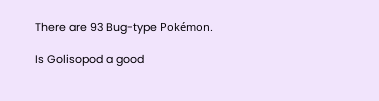There are 93 Bug-type Pokémon.

Is Golisopod a good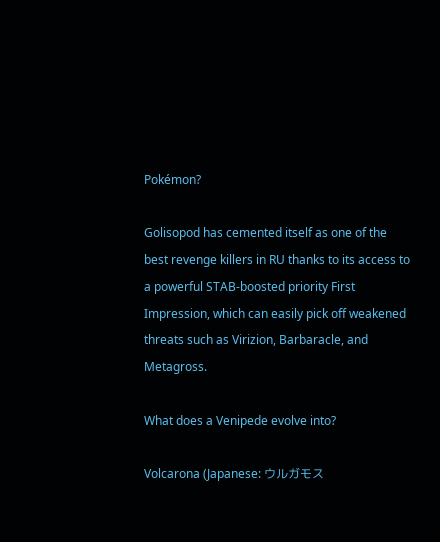Pokémon?

Golisopod has cemented itself as one of the best revenge killers in RU thanks to its access to a powerful STAB-boosted priority First Impression, which can easily pick off weakened threats such as Virizion, Barbaracle, and Metagross.

What does a Venipede evolve into?

Volcarona (Japanese: ウルガモス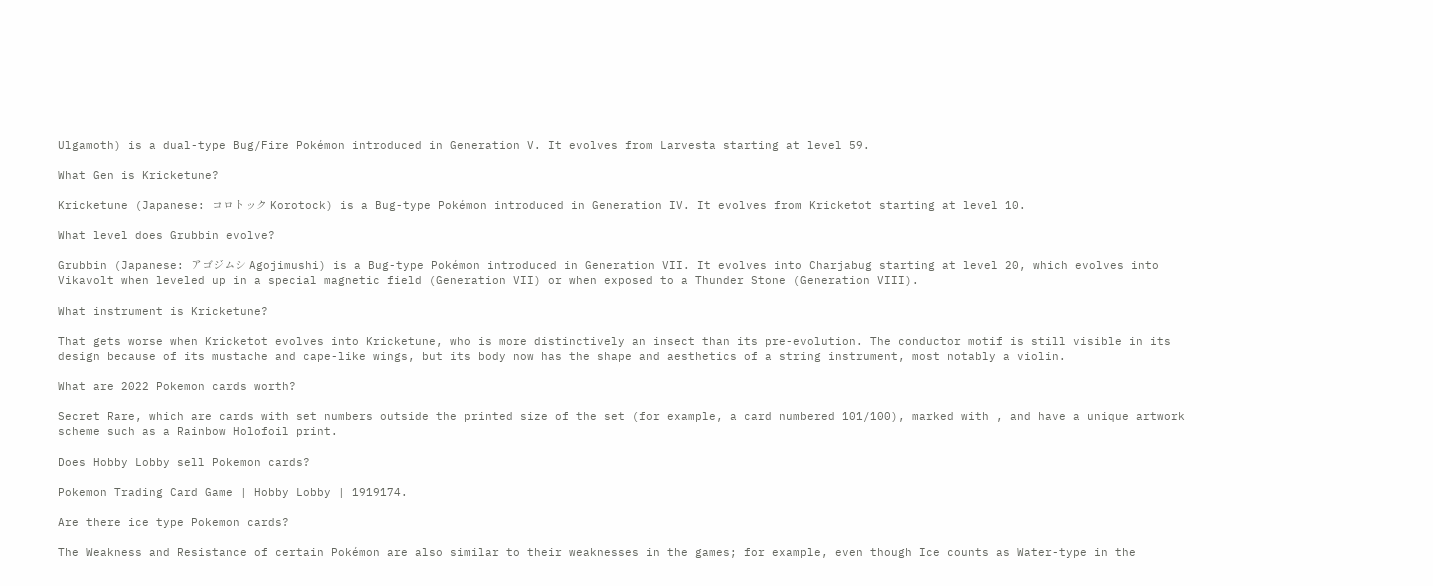Ulgamoth) is a dual-type Bug/Fire Pokémon introduced in Generation V. It evolves from Larvesta starting at level 59.

What Gen is Kricketune?

Kricketune (Japanese: コロトック Korotock) is a Bug-type Pokémon introduced in Generation IV. It evolves from Kricketot starting at level 10.

What level does Grubbin evolve?

Grubbin (Japanese: アゴジムシ Agojimushi) is a Bug-type Pokémon introduced in Generation VII. It evolves into Charjabug starting at level 20, which evolves into Vikavolt when leveled up in a special magnetic field (Generation VII) or when exposed to a Thunder Stone (Generation VIII).

What instrument is Kricketune?

That gets worse when Kricketot evolves into Kricketune, who is more distinctively an insect than its pre-evolution. The conductor motif is still visible in its design because of its mustache and cape-like wings, but its body now has the shape and aesthetics of a string instrument, most notably a violin.

What are 2022 Pokemon cards worth?

Secret Rare, which are cards with set numbers outside the printed size of the set (for example, a card numbered 101/100), marked with , and have a unique artwork scheme such as a Rainbow Holofoil print.

Does Hobby Lobby sell Pokemon cards?

Pokemon Trading Card Game | Hobby Lobby | 1919174.

Are there ice type Pokemon cards?

The Weakness and Resistance of certain Pokémon are also similar to their weaknesses in the games; for example, even though Ice counts as Water-type in the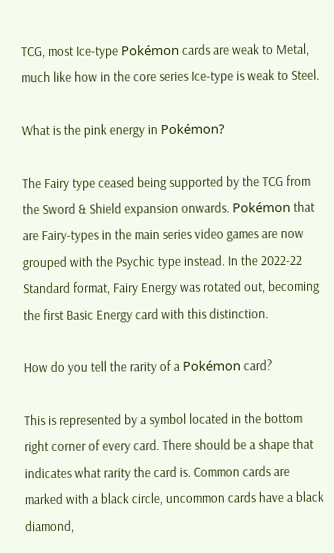TCG, most Ice-type Pokémon cards are weak to Metal, much like how in the core series Ice-type is weak to Steel.

What is the pink energy in Pokémon?

The Fairy type ceased being supported by the TCG from the Sword & Shield expansion onwards. Pokémon that are Fairy-types in the main series video games are now grouped with the Psychic type instead. In the 2022-22 Standard format, Fairy Energy was rotated out, becoming the first Basic Energy card with this distinction.

How do you tell the rarity of a Pokémon card?

This is represented by a symbol located in the bottom right corner of every card. There should be a shape that indicates what rarity the card is. Common cards are marked with a black circle, uncommon cards have a black diamond,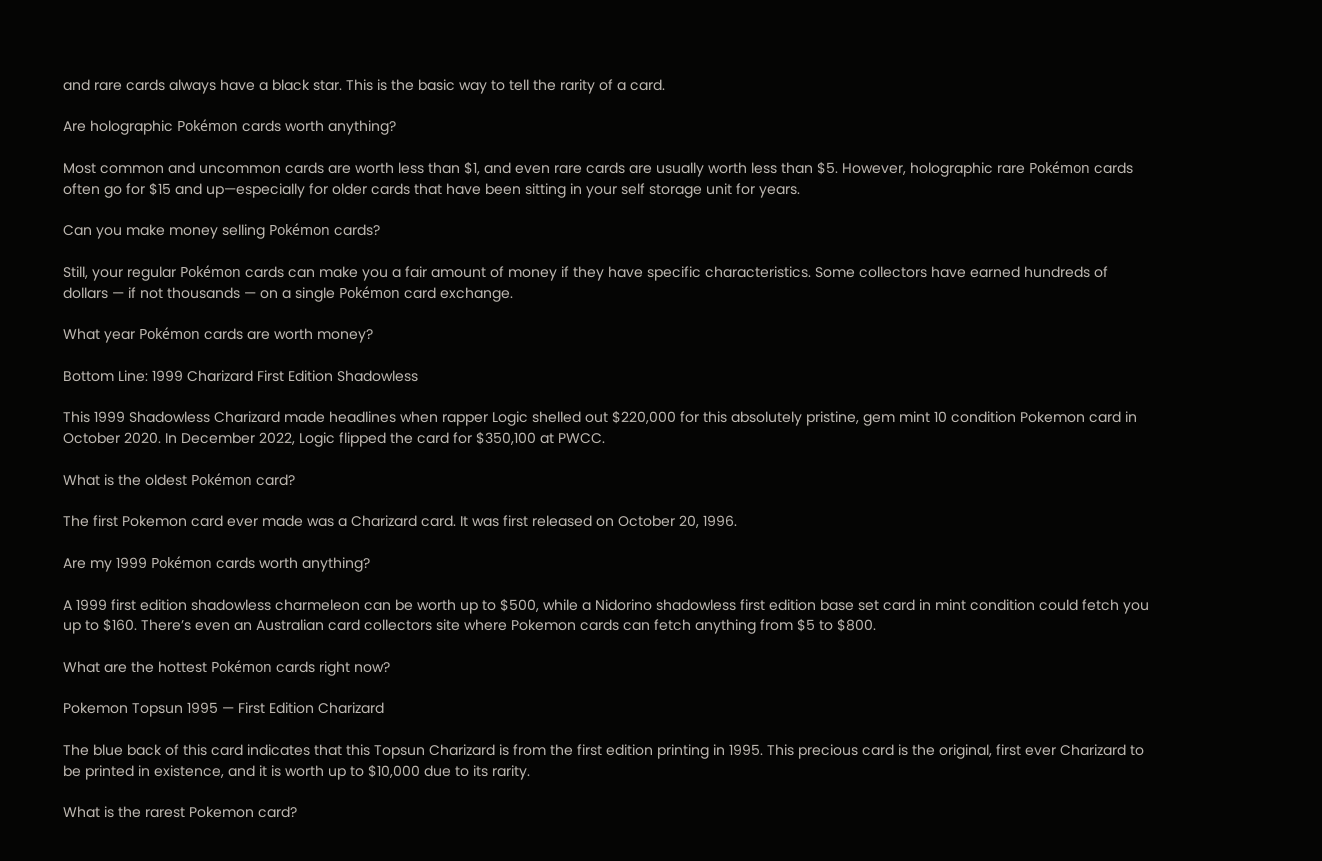and rare cards always have a black star. This is the basic way to tell the rarity of a card.

Are holographic Pokémon cards worth anything?

Most common and uncommon cards are worth less than $1, and even rare cards are usually worth less than $5. However, holographic rare Pokémon cards often go for $15 and up—especially for older cards that have been sitting in your self storage unit for years.

Can you make money selling Pokémon cards?

Still, your regular Pokémon cards can make you a fair amount of money if they have specific characteristics. Some collectors have earned hundreds of dollars — if not thousands — on a single Pokémon card exchange.

What year Pokémon cards are worth money?

Bottom Line: 1999 Charizard First Edition Shadowless

This 1999 Shadowless Charizard made headlines when rapper Logic shelled out $220,000 for this absolutely pristine, gem mint 10 condition Pokemon card in October 2020. In December 2022, Logic flipped the card for $350,100 at PWCC.

What is the oldest Pokémon card?

The first Pokemon card ever made was a Charizard card. It was first released on October 20, 1996.

Are my 1999 Pokémon cards worth anything?

A 1999 first edition shadowless charmeleon can be worth up to $500, while a Nidorino shadowless first edition base set card in mint condition could fetch you up to $160. There’s even an Australian card collectors site where Pokemon cards can fetch anything from $5 to $800.

What are the hottest Pokémon cards right now?

Pokemon Topsun 1995 — First Edition Charizard

The blue back of this card indicates that this Topsun Charizard is from the first edition printing in 1995. This precious card is the original, first ever Charizard to be printed in existence, and it is worth up to $10,000 due to its rarity.

What is the rarest Pokemon card?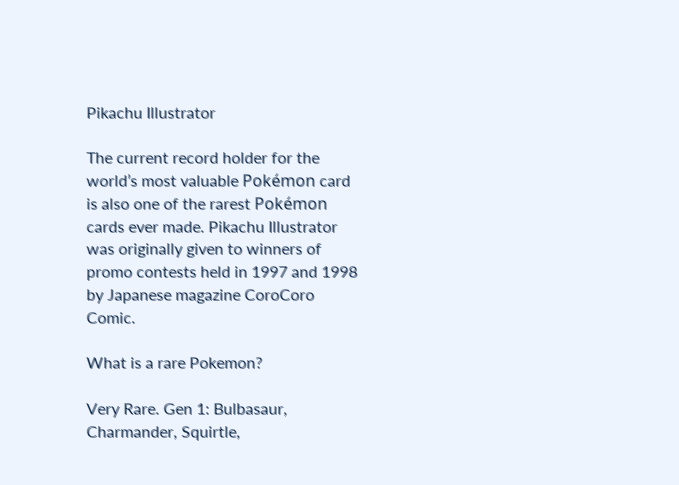Pikachu Illustrator

The current record holder for the world’s most valuable Pokémon card is also one of the rarest Pokémon cards ever made. Pikachu Illustrator was originally given to winners of promo contests held in 1997 and 1998 by Japanese magazine CoroCoro Comic.

What is a rare Pokemon?

Very Rare. Gen 1: Bulbasaur, Charmander, Squirtle,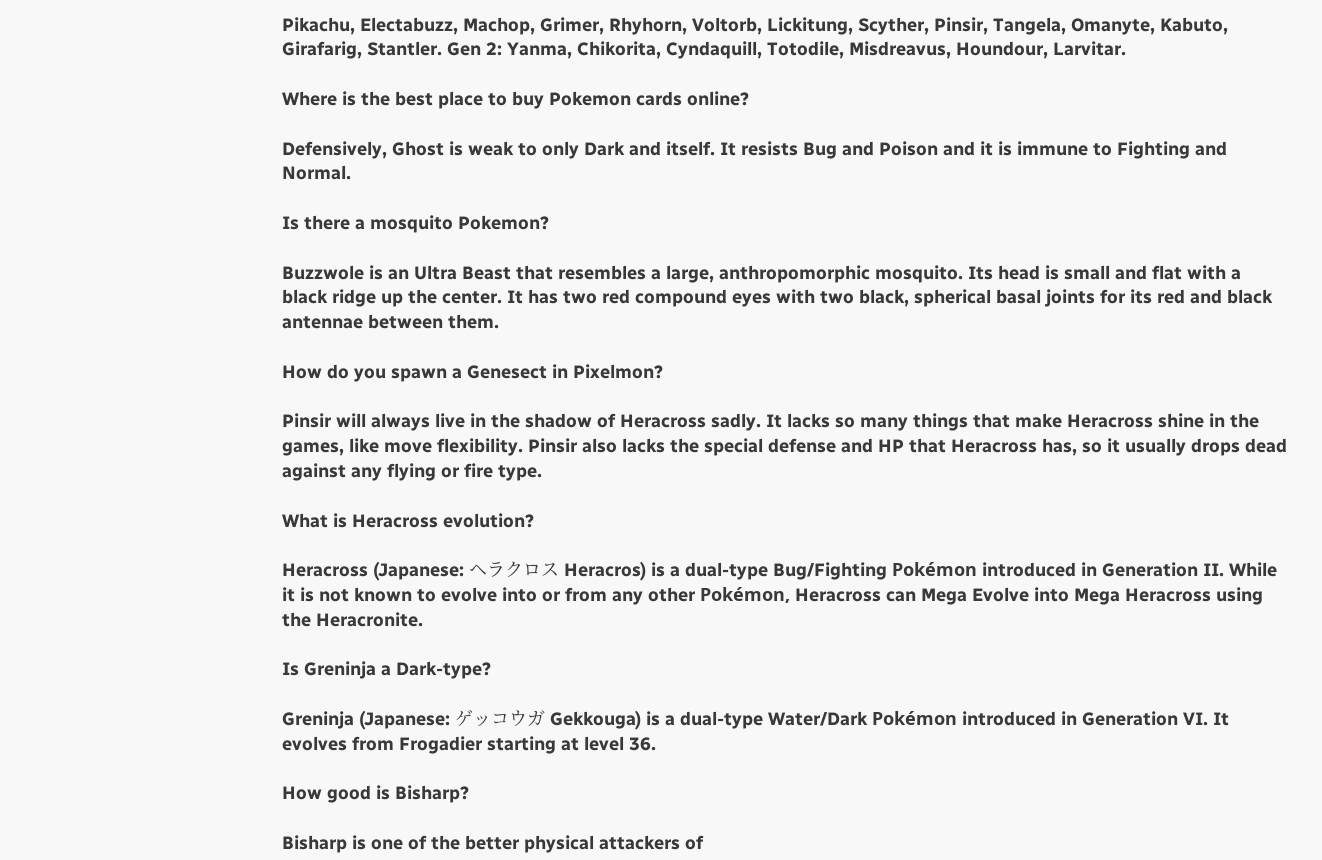Pikachu, Electabuzz, Machop, Grimer, Rhyhorn, Voltorb, Lickitung, Scyther, Pinsir, Tangela, Omanyte, Kabuto, Girafarig, Stantler. Gen 2: Yanma, Chikorita, Cyndaquill, Totodile, Misdreavus, Houndour, Larvitar.

Where is the best place to buy Pokemon cards online?

Defensively, Ghost is weak to only Dark and itself. It resists Bug and Poison and it is immune to Fighting and Normal.

Is there a mosquito Pokemon?

Buzzwole is an Ultra Beast that resembles a large, anthropomorphic mosquito. Its head is small and flat with a black ridge up the center. It has two red compound eyes with two black, spherical basal joints for its red and black antennae between them.

How do you spawn a Genesect in Pixelmon?

Pinsir will always live in the shadow of Heracross sadly. It lacks so many things that make Heracross shine in the games, like move flexibility. Pinsir also lacks the special defense and HP that Heracross has, so it usually drops dead against any flying or fire type.

What is Heracross evolution?

Heracross (Japanese: ヘラクロス Heracros) is a dual-type Bug/Fighting Pokémon introduced in Generation II. While it is not known to evolve into or from any other Pokémon, Heracross can Mega Evolve into Mega Heracross using the Heracronite.

Is Greninja a Dark-type?

Greninja (Japanese: ゲッコウガ Gekkouga) is a dual-type Water/Dark Pokémon introduced in Generation VI. It evolves from Frogadier starting at level 36.

How good is Bisharp?

Bisharp is one of the better physical attackers of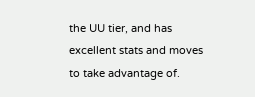the UU tier, and has excellent stats and moves to take advantage of.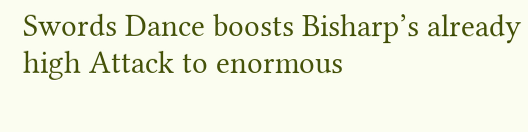Swords Dance boosts Bisharp’s already high Attack to enormous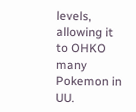levels, allowing it to OHKO many Pokemon in UU.